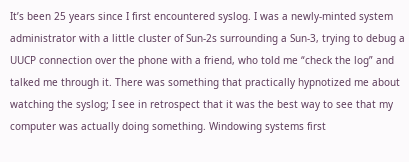It’s been 25 years since I first encountered syslog. I was a newly-minted system administrator with a little cluster of Sun-2s surrounding a Sun-3, trying to debug a UUCP connection over the phone with a friend, who told me “check the log” and talked me through it. There was something that practically hypnotized me about watching the syslog; I see in retrospect that it was the best way to see that my computer was actually doing something. Windowing systems first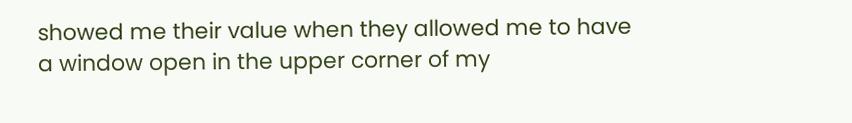showed me their value when they allowed me to have a window open in the upper corner of my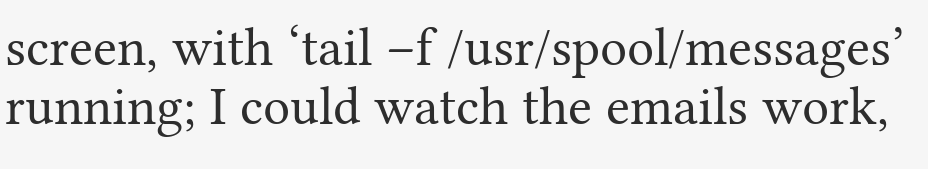screen, with ‘tail –f /usr/spool/messages’ running; I could watch the emails work,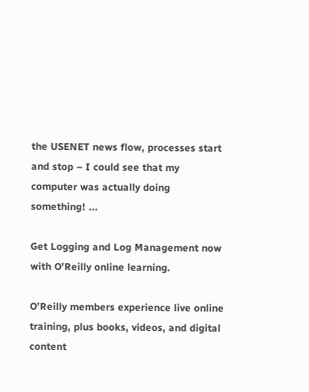the USENET news flow, processes start and stop – I could see that my computer was actually doing something! ...

Get Logging and Log Management now with O’Reilly online learning.

O’Reilly members experience live online training, plus books, videos, and digital content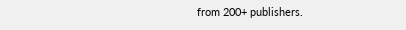from 200+ publishers.